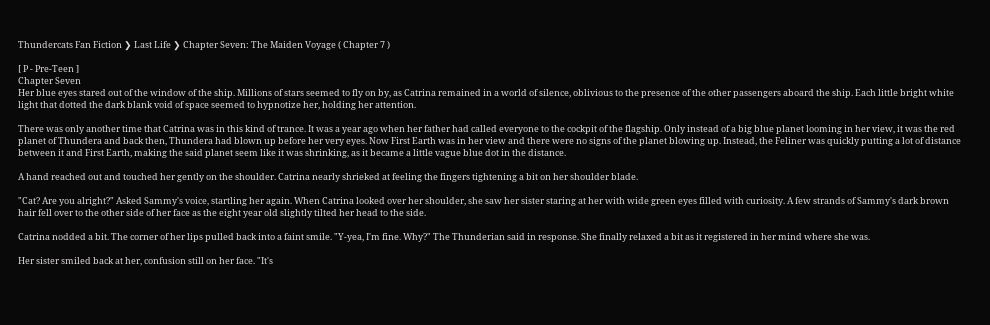Thundercats Fan Fiction ❯ Last Life ❯ Chapter Seven: The Maiden Voyage ( Chapter 7 )

[ P - Pre-Teen ]
Chapter Seven
Her blue eyes stared out of the window of the ship. Millions of stars seemed to fly on by, as Catrina remained in a world of silence, oblivious to the presence of the other passengers aboard the ship. Each little bright white light that dotted the dark blank void of space seemed to hypnotize her, holding her attention.

There was only another time that Catrina was in this kind of trance. It was a year ago when her father had called everyone to the cockpit of the flagship. Only instead of a big blue planet looming in her view, it was the red planet of Thundera and back then, Thundera had blown up before her very eyes. Now First Earth was in her view and there were no signs of the planet blowing up. Instead, the Feliner was quickly putting a lot of distance between it and First Earth, making the said planet seem like it was shrinking, as it became a little vague blue dot in the distance.

A hand reached out and touched her gently on the shoulder. Catrina nearly shrieked at feeling the fingers tightening a bit on her shoulder blade.

"Cat? Are you alright?" Asked Sammy's voice, startling her again. When Catrina looked over her shoulder, she saw her sister staring at her with wide green eyes filled with curiosity. A few strands of Sammy's dark brown hair fell over to the other side of her face as the eight year old slightly tilted her head to the side.

Catrina nodded a bit. The corner of her lips pulled back into a faint smile. "Y-yea, I'm fine. Why?" The Thunderian said in response. She finally relaxed a bit as it registered in her mind where she was.

Her sister smiled back at her, confusion still on her face. "It's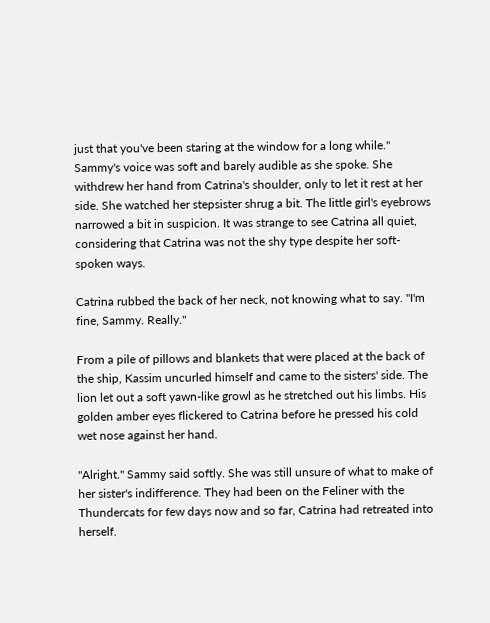just that you've been staring at the window for a long while." Sammy's voice was soft and barely audible as she spoke. She withdrew her hand from Catrina's shoulder, only to let it rest at her side. She watched her stepsister shrug a bit. The little girl's eyebrows narrowed a bit in suspicion. It was strange to see Catrina all quiet, considering that Catrina was not the shy type despite her soft-spoken ways.

Catrina rubbed the back of her neck, not knowing what to say. "I'm fine, Sammy. Really."

From a pile of pillows and blankets that were placed at the back of the ship, Kassim uncurled himself and came to the sisters' side. The lion let out a soft yawn-like growl as he stretched out his limbs. His golden amber eyes flickered to Catrina before he pressed his cold wet nose against her hand.

"Alright." Sammy said softly. She was still unsure of what to make of her sister's indifference. They had been on the Feliner with the Thundercats for few days now and so far, Catrina had retreated into herself.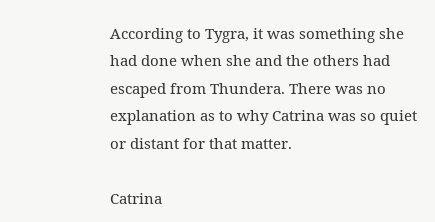According to Tygra, it was something she had done when she and the others had escaped from Thundera. There was no explanation as to why Catrina was so quiet or distant for that matter.

Catrina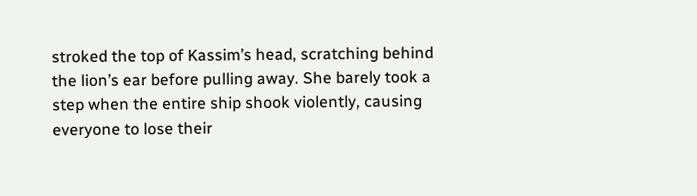stroked the top of Kassim’s head, scratching behind the lion’s ear before pulling away. She barely took a step when the entire ship shook violently, causing everyone to lose their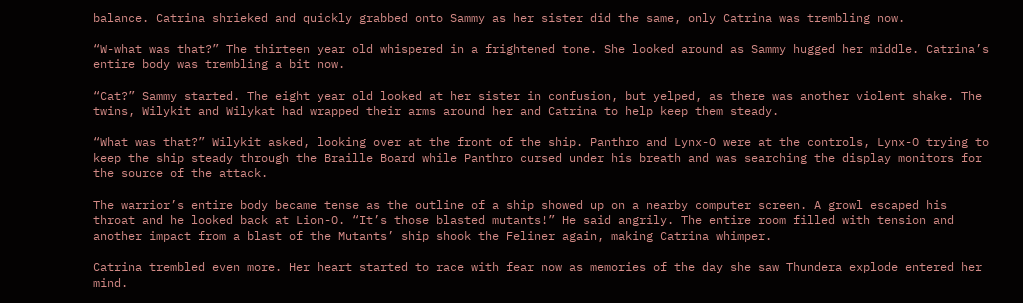balance. Catrina shrieked and quickly grabbed onto Sammy as her sister did the same, only Catrina was trembling now.

“W-what was that?” The thirteen year old whispered in a frightened tone. She looked around as Sammy hugged her middle. Catrina’s entire body was trembling a bit now.

“Cat?” Sammy started. The eight year old looked at her sister in confusion, but yelped, as there was another violent shake. The twins, Wilykit and Wilykat had wrapped their arms around her and Catrina to help keep them steady.

“What was that?” Wilykit asked, looking over at the front of the ship. Panthro and Lynx-O were at the controls, Lynx-O trying to keep the ship steady through the Braille Board while Panthro cursed under his breath and was searching the display monitors for the source of the attack.

The warrior’s entire body became tense as the outline of a ship showed up on a nearby computer screen. A growl escaped his throat and he looked back at Lion-O. “It’s those blasted mutants!” He said angrily. The entire room filled with tension and another impact from a blast of the Mutants’ ship shook the Feliner again, making Catrina whimper.

Catrina trembled even more. Her heart started to race with fear now as memories of the day she saw Thundera explode entered her mind.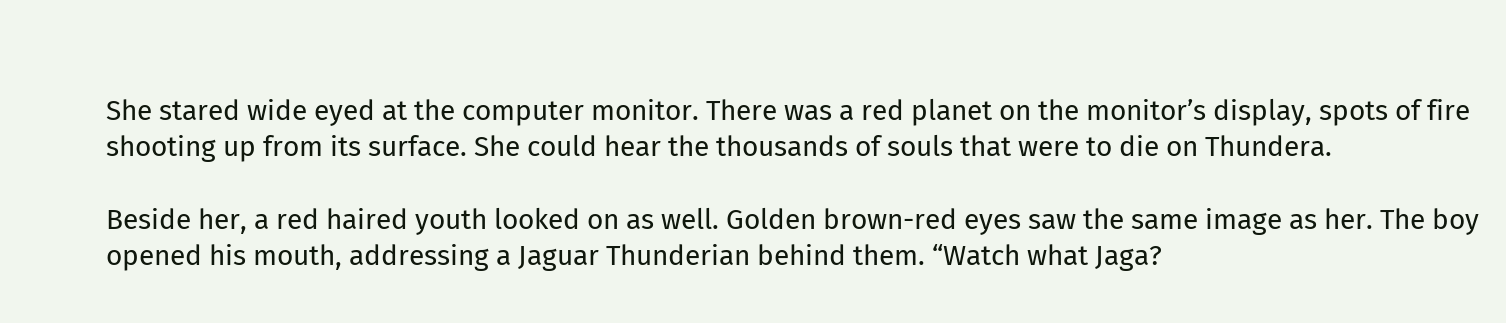She stared wide eyed at the computer monitor. There was a red planet on the monitor’s display, spots of fire shooting up from its surface. She could hear the thousands of souls that were to die on Thundera.

Beside her, a red haired youth looked on as well. Golden brown-red eyes saw the same image as her. The boy opened his mouth, addressing a Jaguar Thunderian behind them. “Watch what Jaga?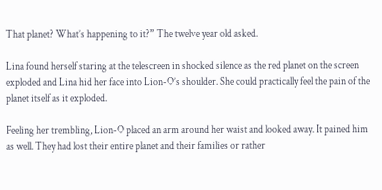That planet? What’s happening to it?” The twelve year old asked.

Lina found herself staring at the telescreen in shocked silence as the red planet on the screen exploded and Lina hid her face into Lion-O’s shoulder. She could practically feel the pain of the planet itself as it exploded.

Feeling her trembling, Lion-O placed an arm around her waist and looked away. It pained him as well. They had lost their entire planet and their families or rather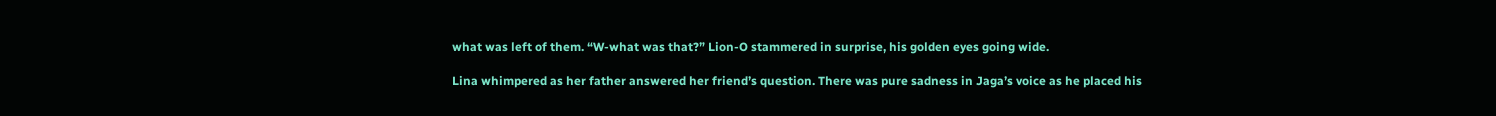what was left of them. “W-what was that?” Lion-O stammered in surprise, his golden eyes going wide.

Lina whimpered as her father answered her friend’s question. There was pure sadness in Jaga’s voice as he placed his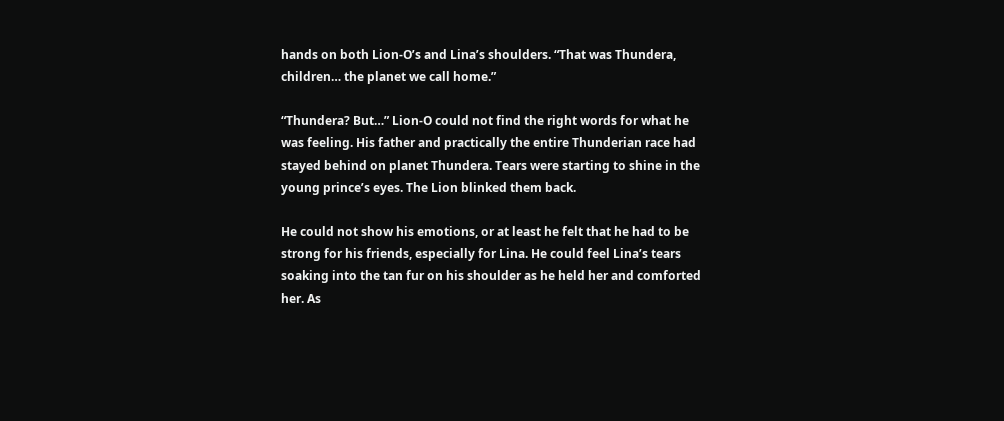hands on both Lion-O’s and Lina’s shoulders. “That was Thundera, children… the planet we call home.”

“Thundera? But…” Lion-O could not find the right words for what he was feeling. His father and practically the entire Thunderian race had stayed behind on planet Thundera. Tears were starting to shine in the young prince’s eyes. The Lion blinked them back.

He could not show his emotions, or at least he felt that he had to be strong for his friends, especially for Lina. He could feel Lina’s tears soaking into the tan fur on his shoulder as he held her and comforted her. As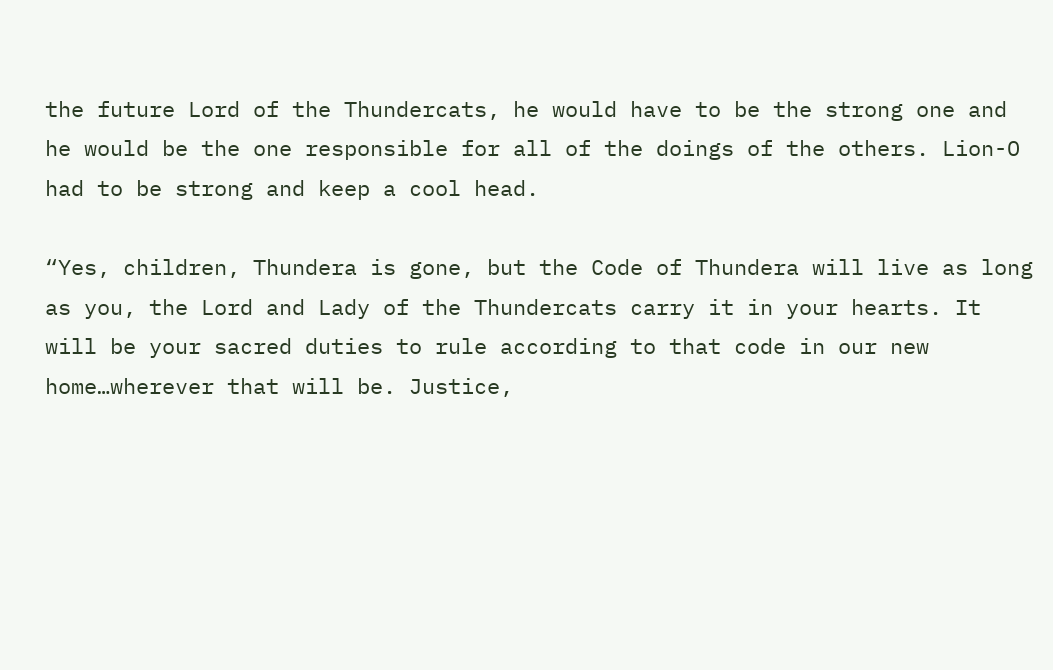the future Lord of the Thundercats, he would have to be the strong one and he would be the one responsible for all of the doings of the others. Lion-O had to be strong and keep a cool head.

“Yes, children, Thundera is gone, but the Code of Thundera will live as long as you, the Lord and Lady of the Thundercats carry it in your hearts. It will be your sacred duties to rule according to that code in our new home…wherever that will be. Justice,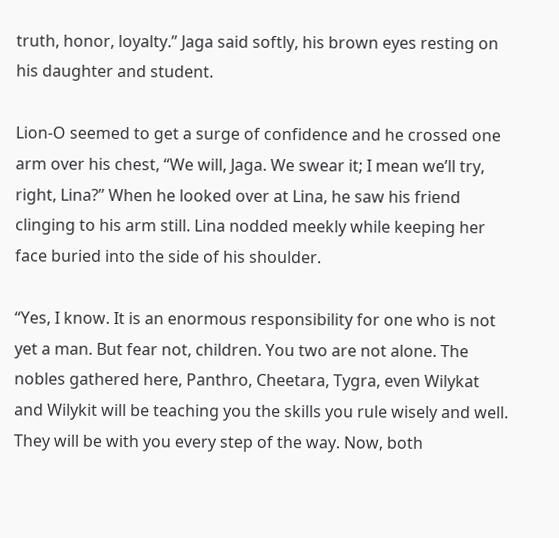truth, honor, loyalty.” Jaga said softly, his brown eyes resting on his daughter and student.

Lion-O seemed to get a surge of confidence and he crossed one arm over his chest, “We will, Jaga. We swear it; I mean we’ll try, right, Lina?” When he looked over at Lina, he saw his friend clinging to his arm still. Lina nodded meekly while keeping her face buried into the side of his shoulder.

“Yes, I know. It is an enormous responsibility for one who is not yet a man. But fear not, children. You two are not alone. The nobles gathered here, Panthro, Cheetara, Tygra, even Wilykat and Wilykit will be teaching you the skills you rule wisely and well. They will be with you every step of the way. Now, both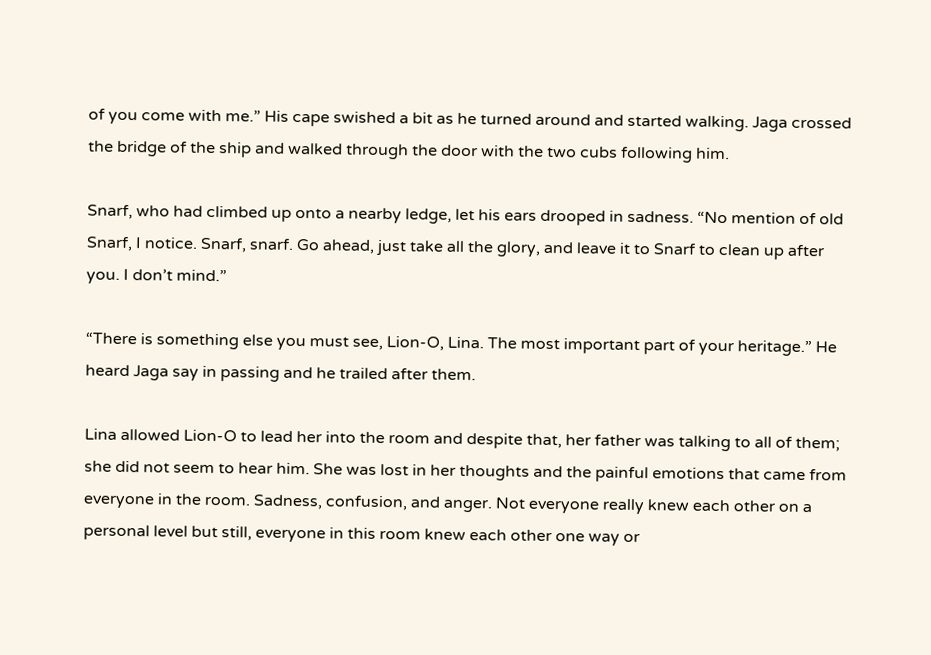of you come with me.” His cape swished a bit as he turned around and started walking. Jaga crossed the bridge of the ship and walked through the door with the two cubs following him.

Snarf, who had climbed up onto a nearby ledge, let his ears drooped in sadness. “No mention of old Snarf, I notice. Snarf, snarf. Go ahead, just take all the glory, and leave it to Snarf to clean up after you. I don’t mind.”

“There is something else you must see, Lion-O, Lina. The most important part of your heritage.” He heard Jaga say in passing and he trailed after them.

Lina allowed Lion-O to lead her into the room and despite that, her father was talking to all of them; she did not seem to hear him. She was lost in her thoughts and the painful emotions that came from everyone in the room. Sadness, confusion, and anger. Not everyone really knew each other on a personal level but still, everyone in this room knew each other one way or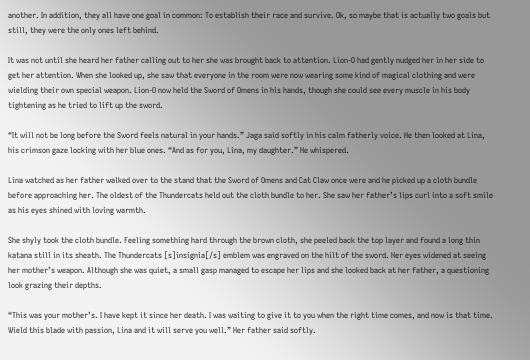another. In addition, they all have one goal in common: To establish their race and survive. Ok, so maybe that is actually two goals but still, they were the only ones left behind.

It was not until she heard her father calling out to her she was brought back to attention. Lion-O had gently nudged her in her side to get her attention. When she looked up, she saw that everyone in the room were now wearing some kind of magical clothing and were wielding their own special weapon. Lion-O now held the Sword of Omens in his hands, though she could see every muscle in his body tightening as he tried to lift up the sword.

“It will not be long before the Sword feels natural in your hands.” Jaga said softly in his calm fatherly voice. He then looked at Lina, his crimson gaze locking with her blue ones. “And as for you, Lina, my daughter.” He whispered.

Lina watched as her father walked over to the stand that the Sword of Omens and Cat Claw once were and he picked up a cloth bundle before approaching her. The oldest of the Thundercats held out the cloth bundle to her. She saw her father’s lips curl into a soft smile as his eyes shined with loving warmth.

She shyly took the cloth bundle. Feeling something hard through the brown cloth, she peeled back the top layer and found a long thin katana still in its sheath. The Thundercats [s]insignia[/s] emblem was engraved on the hilt of the sword. Her eyes widened at seeing her mother’s weapon. Although she was quiet, a small gasp managed to escape her lips and she looked back at her father, a questioning look grazing their depths.

“This was your mother’s. I have kept it since her death. I was waiting to give it to you when the right time comes, and now is that time. Wield this blade with passion, Lina and it will serve you well.” Her father said softly.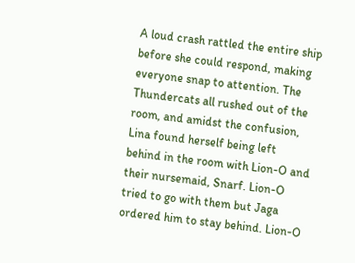A loud crash rattled the entire ship before she could respond, making everyone snap to attention. The Thundercats all rushed out of the room, and amidst the confusion, Lina found herself being left behind in the room with Lion-O and their nursemaid, Snarf. Lion-O tried to go with them but Jaga ordered him to stay behind. Lion-O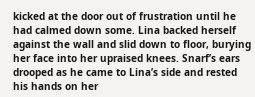kicked at the door out of frustration until he had calmed down some. Lina backed herself against the wall and slid down to floor, burying her face into her upraised knees. Snarf’s ears drooped as he came to Lina’s side and rested his hands on her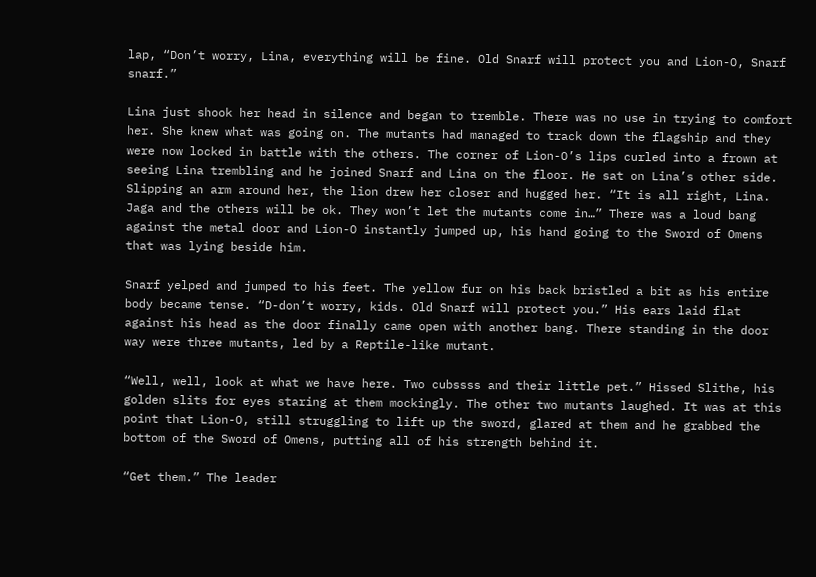lap, “Don’t worry, Lina, everything will be fine. Old Snarf will protect you and Lion-O, Snarf snarf.”

Lina just shook her head in silence and began to tremble. There was no use in trying to comfort her. She knew what was going on. The mutants had managed to track down the flagship and they were now locked in battle with the others. The corner of Lion-O’s lips curled into a frown at seeing Lina trembling and he joined Snarf and Lina on the floor. He sat on Lina’s other side. Slipping an arm around her, the lion drew her closer and hugged her. “It is all right, Lina. Jaga and the others will be ok. They won’t let the mutants come in…” There was a loud bang against the metal door and Lion-O instantly jumped up, his hand going to the Sword of Omens that was lying beside him.

Snarf yelped and jumped to his feet. The yellow fur on his back bristled a bit as his entire body became tense. “D-don’t worry, kids. Old Snarf will protect you.” His ears laid flat against his head as the door finally came open with another bang. There standing in the door way were three mutants, led by a Reptile-like mutant.

“Well, well, look at what we have here. Two cubssss and their little pet.” Hissed Slithe, his golden slits for eyes staring at them mockingly. The other two mutants laughed. It was at this point that Lion-O, still struggling to lift up the sword, glared at them and he grabbed the bottom of the Sword of Omens, putting all of his strength behind it.

“Get them.” The leader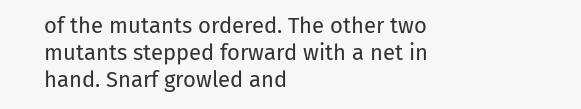of the mutants ordered. The other two mutants stepped forward with a net in hand. Snarf growled and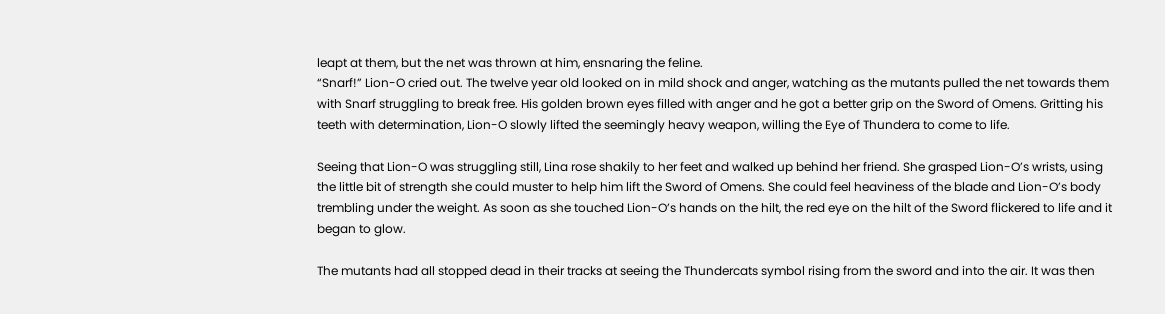leapt at them, but the net was thrown at him, ensnaring the feline.
“Snarf!” Lion-O cried out. The twelve year old looked on in mild shock and anger, watching as the mutants pulled the net towards them with Snarf struggling to break free. His golden brown eyes filled with anger and he got a better grip on the Sword of Omens. Gritting his teeth with determination, Lion-O slowly lifted the seemingly heavy weapon, willing the Eye of Thundera to come to life.

Seeing that Lion-O was struggling still, Lina rose shakily to her feet and walked up behind her friend. She grasped Lion-O’s wrists, using the little bit of strength she could muster to help him lift the Sword of Omens. She could feel heaviness of the blade and Lion-O’s body trembling under the weight. As soon as she touched Lion-O’s hands on the hilt, the red eye on the hilt of the Sword flickered to life and it began to glow.

The mutants had all stopped dead in their tracks at seeing the Thundercats symbol rising from the sword and into the air. It was then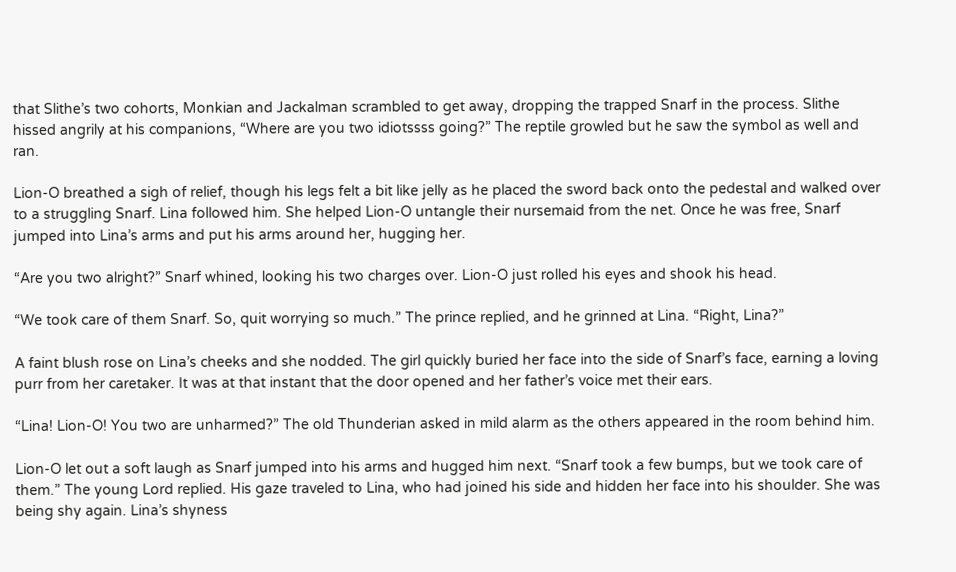that Slithe’s two cohorts, Monkian and Jackalman scrambled to get away, dropping the trapped Snarf in the process. Slithe hissed angrily at his companions, “Where are you two idiotssss going?” The reptile growled but he saw the symbol as well and ran.

Lion-O breathed a sigh of relief, though his legs felt a bit like jelly as he placed the sword back onto the pedestal and walked over to a struggling Snarf. Lina followed him. She helped Lion-O untangle their nursemaid from the net. Once he was free, Snarf jumped into Lina’s arms and put his arms around her, hugging her.

“Are you two alright?” Snarf whined, looking his two charges over. Lion-O just rolled his eyes and shook his head.

“We took care of them Snarf. So, quit worrying so much.” The prince replied, and he grinned at Lina. “Right, Lina?”

A faint blush rose on Lina’s cheeks and she nodded. The girl quickly buried her face into the side of Snarf’s face, earning a loving purr from her caretaker. It was at that instant that the door opened and her father’s voice met their ears.

“Lina! Lion-O! You two are unharmed?” The old Thunderian asked in mild alarm as the others appeared in the room behind him.

Lion-O let out a soft laugh as Snarf jumped into his arms and hugged him next. “Snarf took a few bumps, but we took care of them.” The young Lord replied. His gaze traveled to Lina, who had joined his side and hidden her face into his shoulder. She was being shy again. Lina’s shyness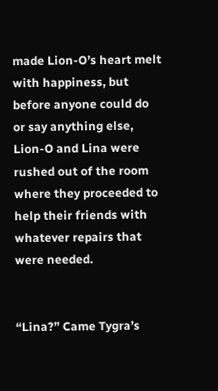made Lion-O’s heart melt with happiness, but before anyone could do or say anything else, Lion-O and Lina were rushed out of the room where they proceeded to help their friends with whatever repairs that were needed.


“Lina?” Came Tygra’s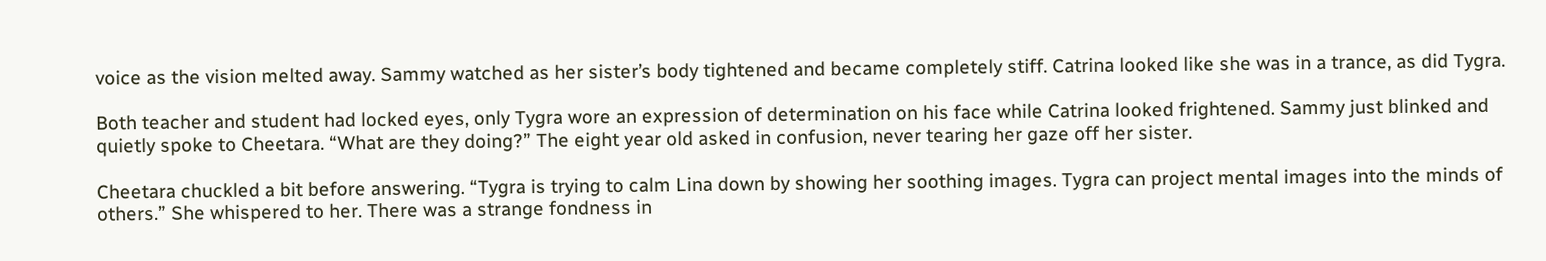voice as the vision melted away. Sammy watched as her sister’s body tightened and became completely stiff. Catrina looked like she was in a trance, as did Tygra.

Both teacher and student had locked eyes, only Tygra wore an expression of determination on his face while Catrina looked frightened. Sammy just blinked and quietly spoke to Cheetara. “What are they doing?” The eight year old asked in confusion, never tearing her gaze off her sister.

Cheetara chuckled a bit before answering. “Tygra is trying to calm Lina down by showing her soothing images. Tygra can project mental images into the minds of others.” She whispered to her. There was a strange fondness in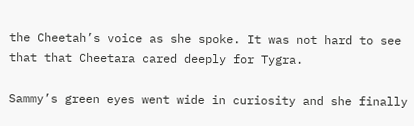the Cheetah’s voice as she spoke. It was not hard to see that that Cheetara cared deeply for Tygra.

Sammy’s green eyes went wide in curiosity and she finally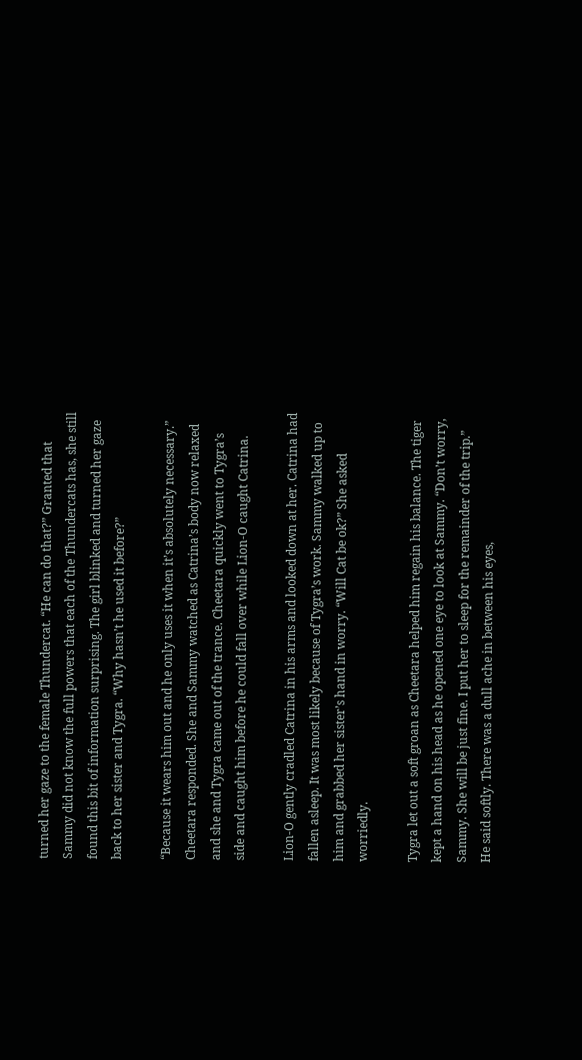turned her gaze to the female Thundercat. “He can do that?” Granted that Sammy did not know the full powers that each of the Thundercats has, she still found this bit of information surprising. The girl blinked and turned her gaze back to her sister and Tygra. “Why hasn’t he used it before?”

“Because it wears him out and he only uses it when it’s absolutely necessary.” Cheetara responded. She and Sammy watched as Catrina’s body now relaxed and she and Tygra came out of the trance. Cheetara quickly went to Tygra’s side and caught him before he could fall over while Lion-O caught Catrina.

Lion-O gently cradled Catrina in his arms and looked down at her. Catrina had fallen asleep. It was most likely because of Tygra’s work. Sammy walked up to him and grabbed her sister’s hand in worry. “Will Cat be ok?” She asked worriedly.

Tygra let out a soft groan as Cheetara helped him regain his balance. The tiger kept a hand on his head as he opened one eye to look at Sammy. “Don’t worry, Sammy. She will be just fine. I put her to sleep for the remainder of the trip.” He said softly. There was a dull ache in between his eyes,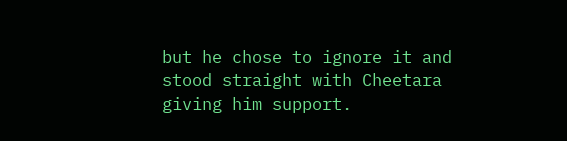but he chose to ignore it and stood straight with Cheetara giving him support.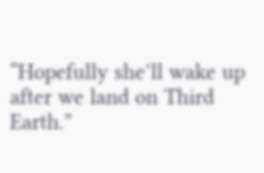“Hopefully she’ll wake up after we land on Third Earth.”